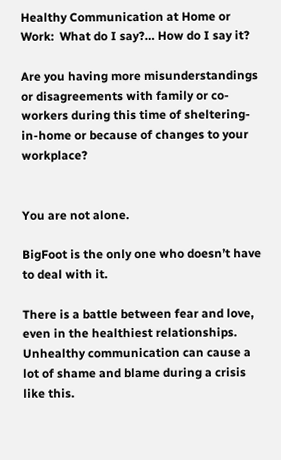Healthy Communication at Home or Work:  What do I say?… How do I say it?

Are you having more misunderstandings or disagreements with family or co-workers during this time of sheltering-in-home or because of changes to your workplace?


You are not alone.

BigFoot is the only one who doesn’t have to deal with it.

There is a battle between fear and love, even in the healthiest relationships.
Unhealthy communication can cause a lot of shame and blame during a crisis like this.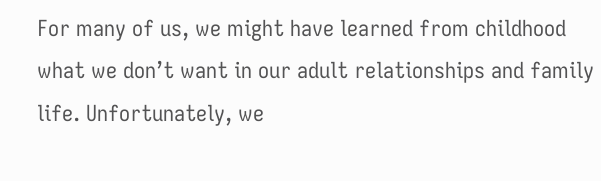For many of us, we might have learned from childhood what we don’t want in our adult relationships and family life. Unfortunately, we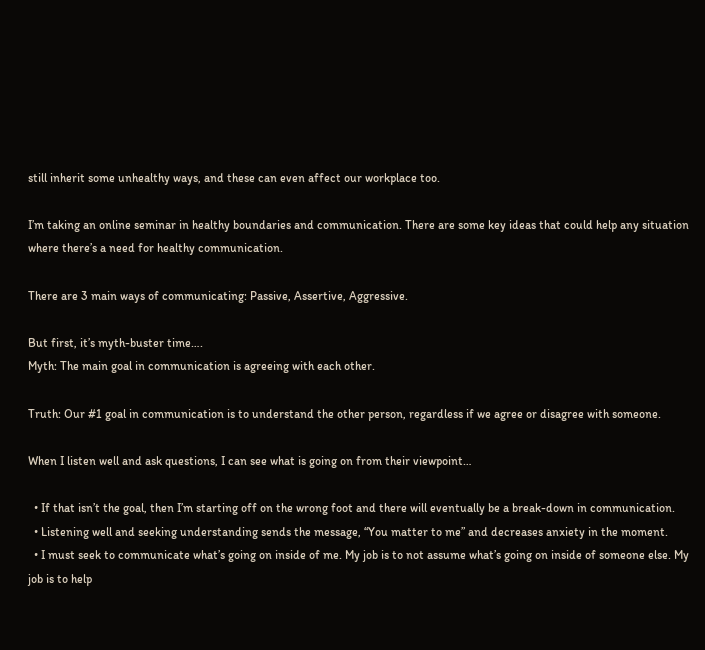still inherit some unhealthy ways, and these can even affect our workplace too.

I’m taking an online seminar in healthy boundaries and communication. There are some key ideas that could help any situation where there’s a need for healthy communication.

There are 3 main ways of communicating: Passive, Assertive, Aggressive.

But first, it’s myth-buster time….
Myth: The main goal in communication is agreeing with each other.

Truth: Our #1 goal in communication is to understand the other person, regardless if we agree or disagree with someone.

When I listen well and ask questions, I can see what is going on from their viewpoint…

  • If that isn’t the goal, then I’m starting off on the wrong foot and there will eventually be a break-down in communication.
  • Listening well and seeking understanding sends the message, “You matter to me” and decreases anxiety in the moment.
  • I must seek to communicate what’s going on inside of me. My job is to not assume what’s going on inside of someone else. My job is to help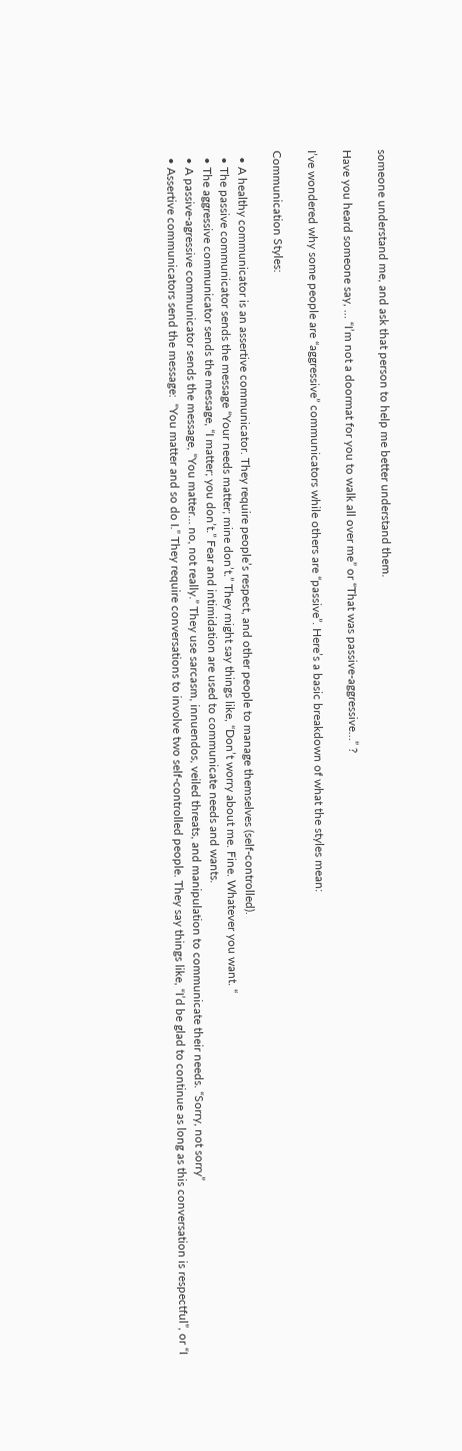someone understand me, and ask that person to help me better understand them.

Have you heard someone say, … “I’m not a doormat for you to walk all over me” or “That was passive-aggressive…” ?

I’ve wondered why some people are “aggressive” communicators while others are “passive”. Here’s a basic breakdown of what the styles mean:

Communication Styles:

  • A healthy communicator is an assertive communicator. They require people’s respect, and other people to manage themselves (self-controlled).
  • The passive communicator sends the message “Your needs matter; mine don’t.” They might say things like, “Don’t worry about me. Fine. Whatever you want. “
  • The aggressive communicator sends the message, “I matter; you don’t.” Fear and intimidation are used to communicate needs and wants.
  • A passive-agressive communicator sends the message, “You matter… no, not really.” They use sarcasm, innuendos, veiled threats, and manipulation to communicate their needs. “Sorry, not sorry”
  • Assertive communicators send the message:  “You matter and so do I.” They require conversations to involve two self-controlled people. They say things like, “I’d be glad to continue as long as this conversation is respectful”, or “I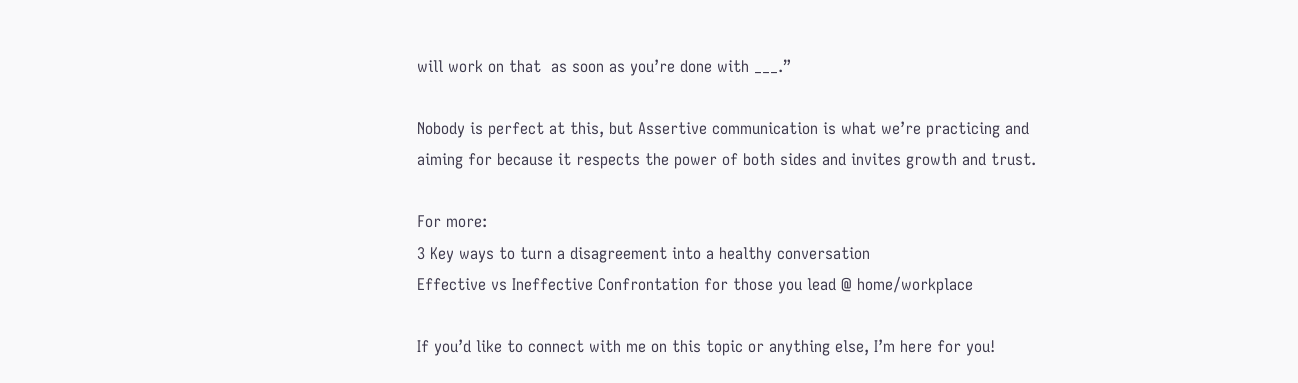will work on that  as soon as you’re done with ___.”

Nobody is perfect at this, but Assertive communication is what we’re practicing and aiming for because it respects the power of both sides and invites growth and trust.

For more:
3 Key ways to turn a disagreement into a healthy conversation
Effective vs Ineffective Confrontation for those you lead @ home/workplace

If you’d like to connect with me on this topic or anything else, I’m here for you!